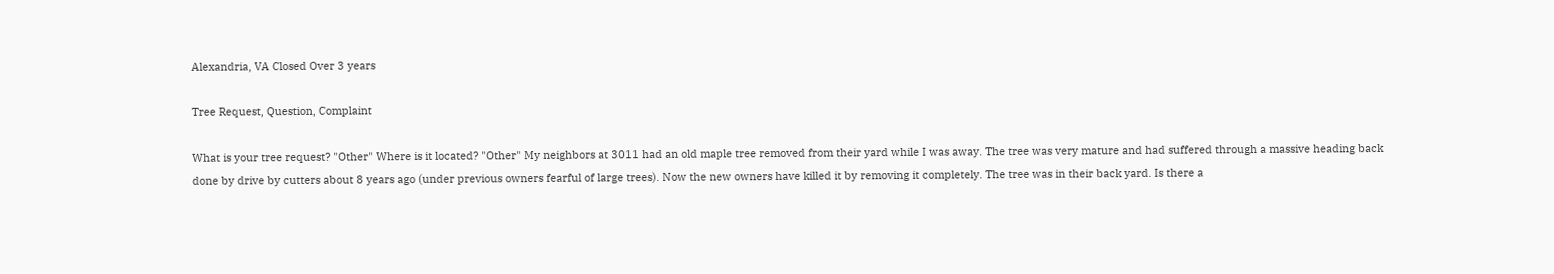Alexandria, VA Closed Over 3 years

Tree Request, Question, Complaint

What is your tree request? "Other" Where is it located? "Other" My neighbors at 3011 had an old maple tree removed from their yard while I was away. The tree was very mature and had suffered through a massive heading back done by drive by cutters about 8 years ago (under previous owners fearful of large trees). Now the new owners have killed it by removing it completely. The tree was in their back yard. Is there a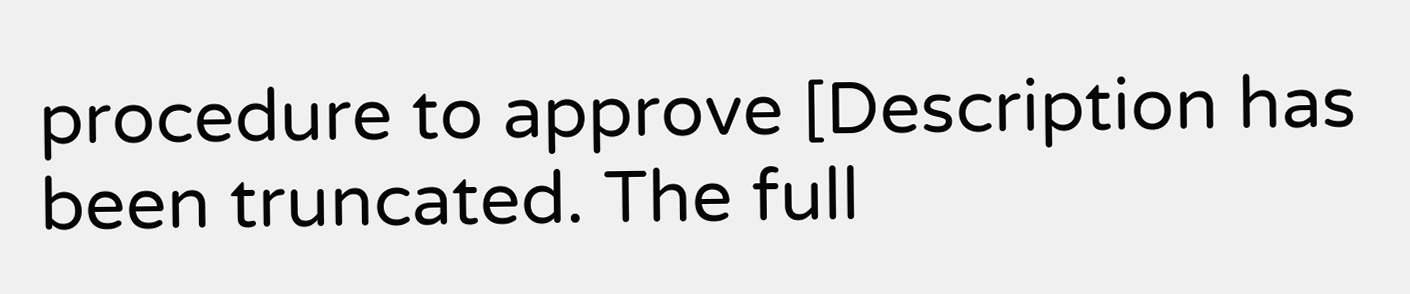procedure to approve [Description has been truncated. The full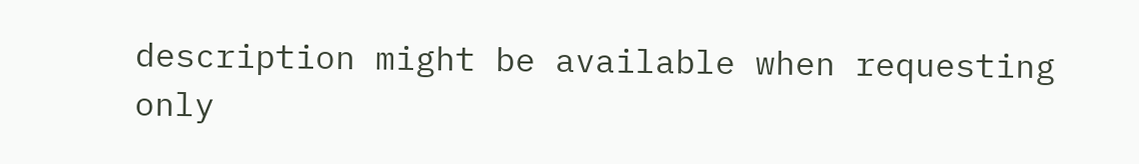description might be available when requesting only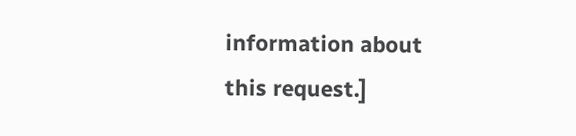information about this request.]